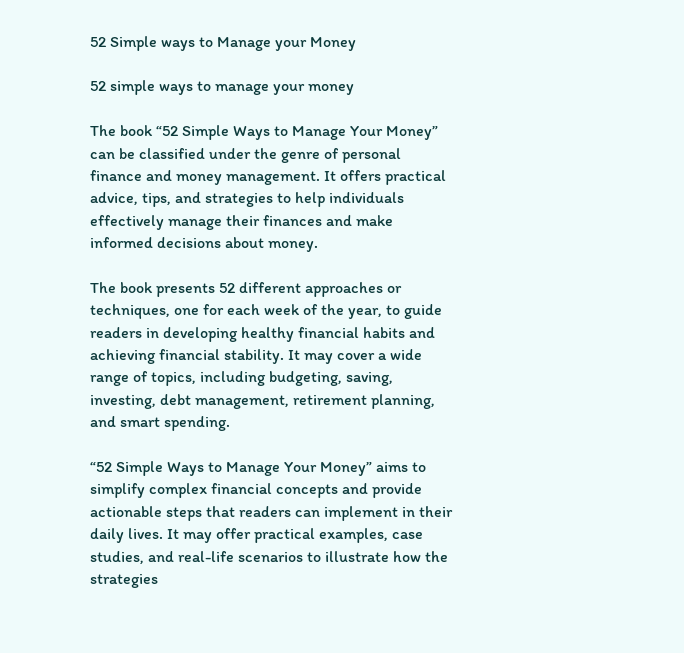52 Simple ways to Manage your Money

52 simple ways to manage your money

The book “52 Simple Ways to Manage Your Money” can be classified under the genre of personal finance and money management. It offers practical advice, tips, and strategies to help individuals effectively manage their finances and make informed decisions about money.

The book presents 52 different approaches or techniques, one for each week of the year, to guide readers in developing healthy financial habits and achieving financial stability. It may cover a wide range of topics, including budgeting, saving, investing, debt management, retirement planning, and smart spending.

“52 Simple Ways to Manage Your Money” aims to simplify complex financial concepts and provide actionable steps that readers can implement in their daily lives. It may offer practical examples, case studies, and real-life scenarios to illustrate how the strategies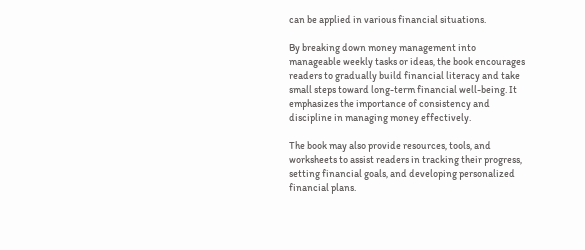can be applied in various financial situations.

By breaking down money management into manageable weekly tasks or ideas, the book encourages readers to gradually build financial literacy and take small steps toward long-term financial well-being. It emphasizes the importance of consistency and discipline in managing money effectively.

The book may also provide resources, tools, and worksheets to assist readers in tracking their progress, setting financial goals, and developing personalized financial plans.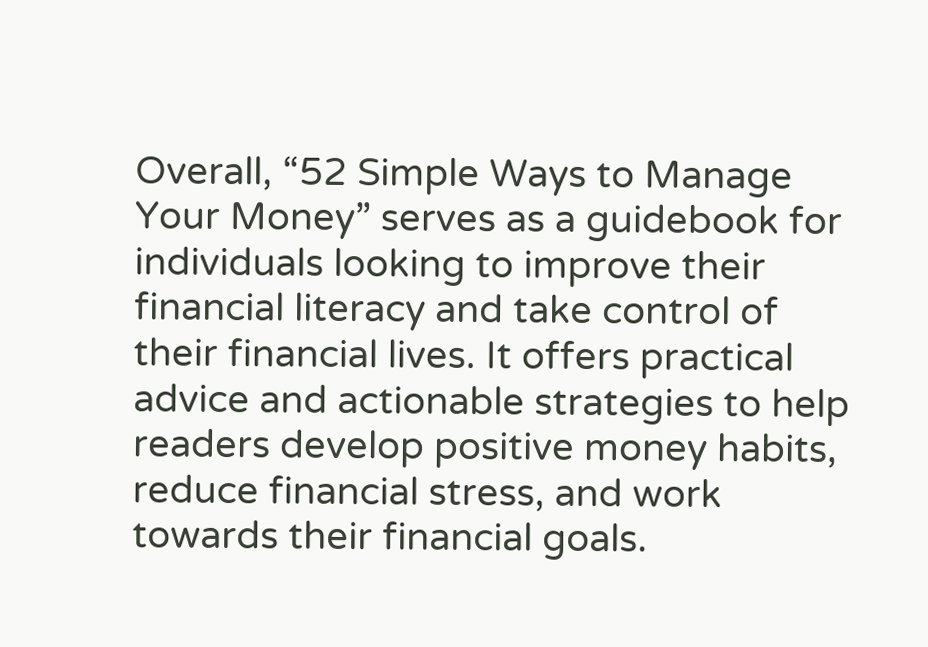Overall, “52 Simple Ways to Manage Your Money” serves as a guidebook for individuals looking to improve their financial literacy and take control of their financial lives. It offers practical advice and actionable strategies to help readers develop positive money habits, reduce financial stress, and work towards their financial goals.